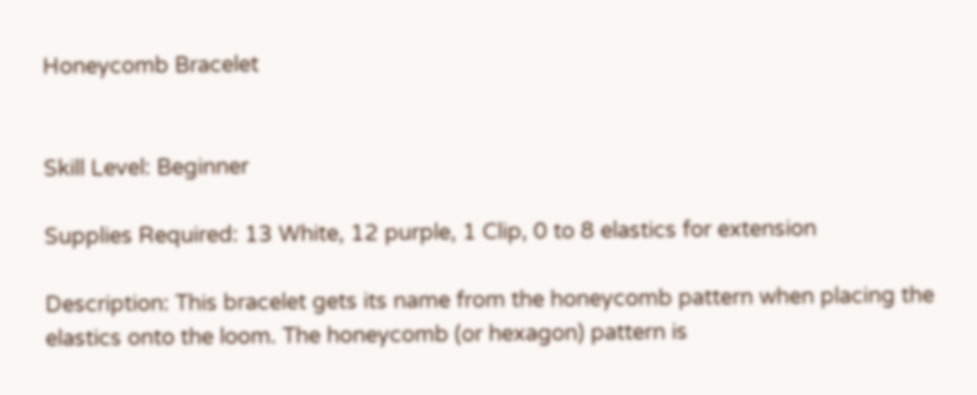Honeycomb Bracelet


Skill Level: Beginner

Supplies Required: 13 White, 12 purple, 1 Clip, 0 to 8 elastics for extension

Description: This bracelet gets its name from the honeycomb pattern when placing the elastics onto the loom. The honeycomb (or hexagon) pattern is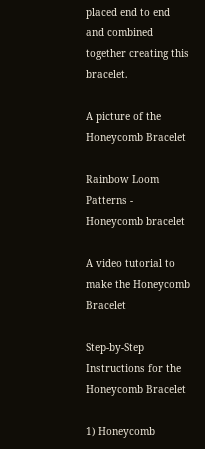placed end to end and combined together creating this bracelet.

A picture of the Honeycomb Bracelet

Rainbow Loom Patterns - Honeycomb bracelet

A video tutorial to make the Honeycomb Bracelet

Step-by-Step Instructions for the Honeycomb Bracelet

1) Honeycomb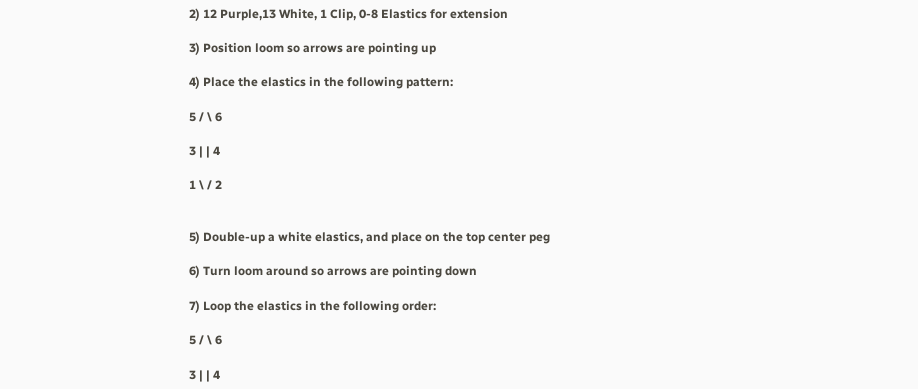2) 12 Purple,13 White, 1 Clip, 0-8 Elastics for extension

3) Position loom so arrows are pointing up

4) Place the elastics in the following pattern:

5 / \ 6

3 | | 4

1 \ / 2


5) Double-up a white elastics, and place on the top center peg

6) Turn loom around so arrows are pointing down

7) Loop the elastics in the following order:

5 / \ 6

3 | | 4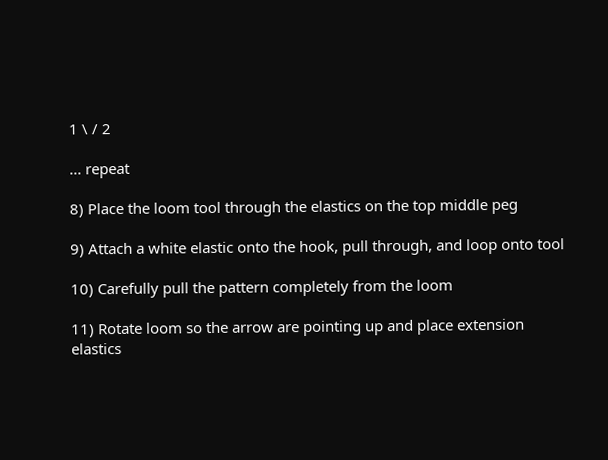1 \ / 2

... repeat

8) Place the loom tool through the elastics on the top middle peg

9) Attach a white elastic onto the hook, pull through, and loop onto tool

10) Carefully pull the pattern completely from the loom

11) Rotate loom so the arrow are pointing up and place extension elastics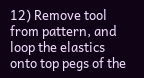12) Remove tool from pattern, and loop the elastics onto top pegs of the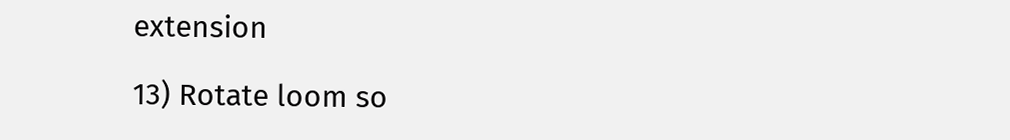extension

13) Rotate loom so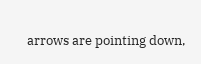arrows are pointing down,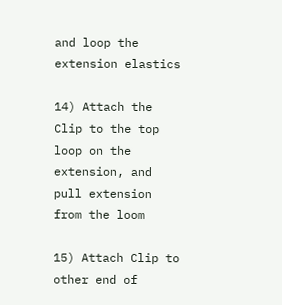and loop the extension elastics

14) Attach the Clip to the top loop on the extension, and pull extension from the loom

15) Attach Clip to other end of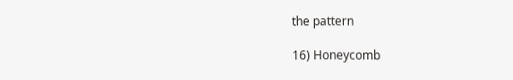the pattern

16) Honeycomb